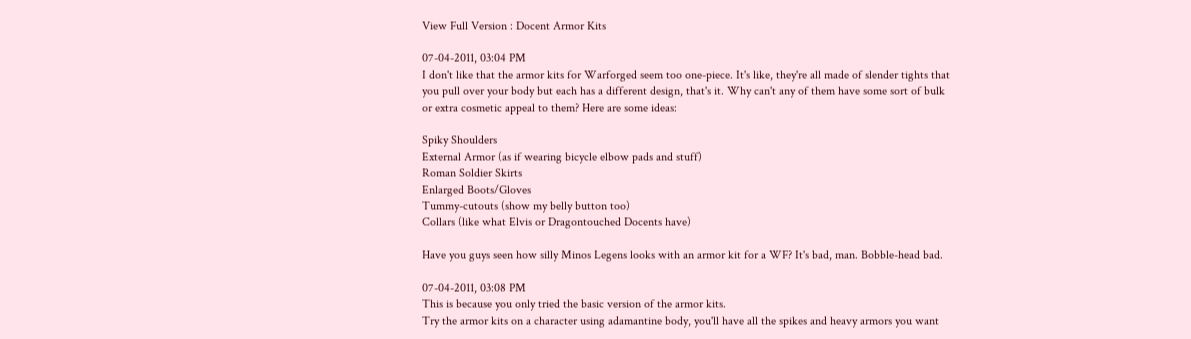View Full Version : Docent Armor Kits

07-04-2011, 03:04 PM
I don't like that the armor kits for Warforged seem too one-piece. It's like, they're all made of slender tights that you pull over your body but each has a different design, that's it. Why can't any of them have some sort of bulk or extra cosmetic appeal to them? Here are some ideas:

Spiky Shoulders
External Armor (as if wearing bicycle elbow pads and stuff)
Roman Soldier Skirts
Enlarged Boots/Gloves
Tummy-cutouts (show my belly button too)
Collars (like what Elvis or Dragontouched Docents have)

Have you guys seen how silly Minos Legens looks with an armor kit for a WF? It's bad, man. Bobble-head bad.

07-04-2011, 03:08 PM
This is because you only tried the basic version of the armor kits.
Try the armor kits on a character using adamantine body, you'll have all the spikes and heavy armors you want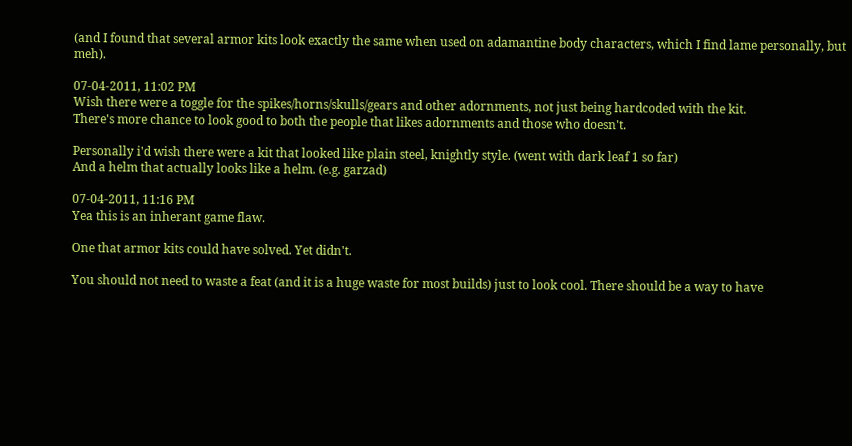(and I found that several armor kits look exactly the same when used on adamantine body characters, which I find lame personally, but meh).

07-04-2011, 11:02 PM
Wish there were a toggle for the spikes/horns/skulls/gears and other adornments, not just being hardcoded with the kit.
There's more chance to look good to both the people that likes adornments and those who doesn't.

Personally i'd wish there were a kit that looked like plain steel, knightly style. (went with dark leaf 1 so far)
And a helm that actually looks like a helm. (e.g. garzad)

07-04-2011, 11:16 PM
Yea this is an inherant game flaw.

One that armor kits could have solved. Yet didn't.

You should not need to waste a feat (and it is a huge waste for most builds) just to look cool. There should be a way to have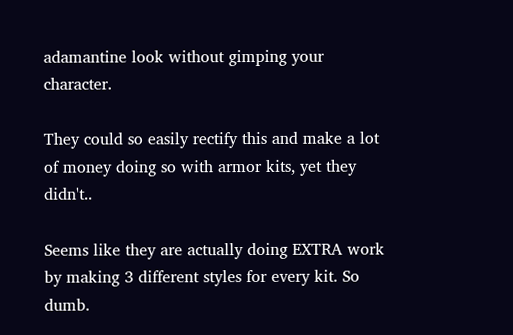adamantine look without gimping your character.

They could so easily rectify this and make a lot of money doing so with armor kits, yet they didn't..

Seems like they are actually doing EXTRA work by making 3 different styles for every kit. So dumb.